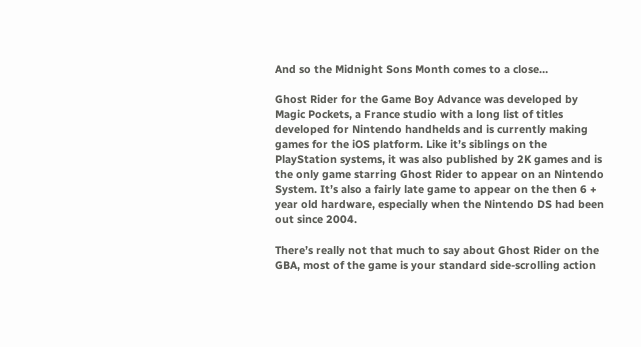And so the Midnight Sons Month comes to a close…

Ghost Rider for the Game Boy Advance was developed by Magic Pockets, a France studio with a long list of titles developed for Nintendo handhelds and is currently making games for the iOS platform. Like it’s siblings on the PlayStation systems, it was also published by 2K games and is the only game starring Ghost Rider to appear on an Nintendo System. It’s also a fairly late game to appear on the then 6 + year old hardware, especially when the Nintendo DS had been out since 2004.

There’s really not that much to say about Ghost Rider on the GBA, most of the game is your standard side-scrolling action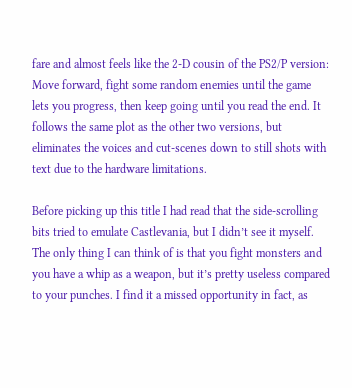fare and almost feels like the 2-D cousin of the PS2/P version: Move forward, fight some random enemies until the game lets you progress, then keep going until you read the end. It follows the same plot as the other two versions, but eliminates the voices and cut-scenes down to still shots with text due to the hardware limitations.

Before picking up this title I had read that the side-scrolling bits tried to emulate Castlevania, but I didn’t see it myself. The only thing I can think of is that you fight monsters and you have a whip as a weapon, but it’s pretty useless compared to your punches. I find it a missed opportunity in fact, as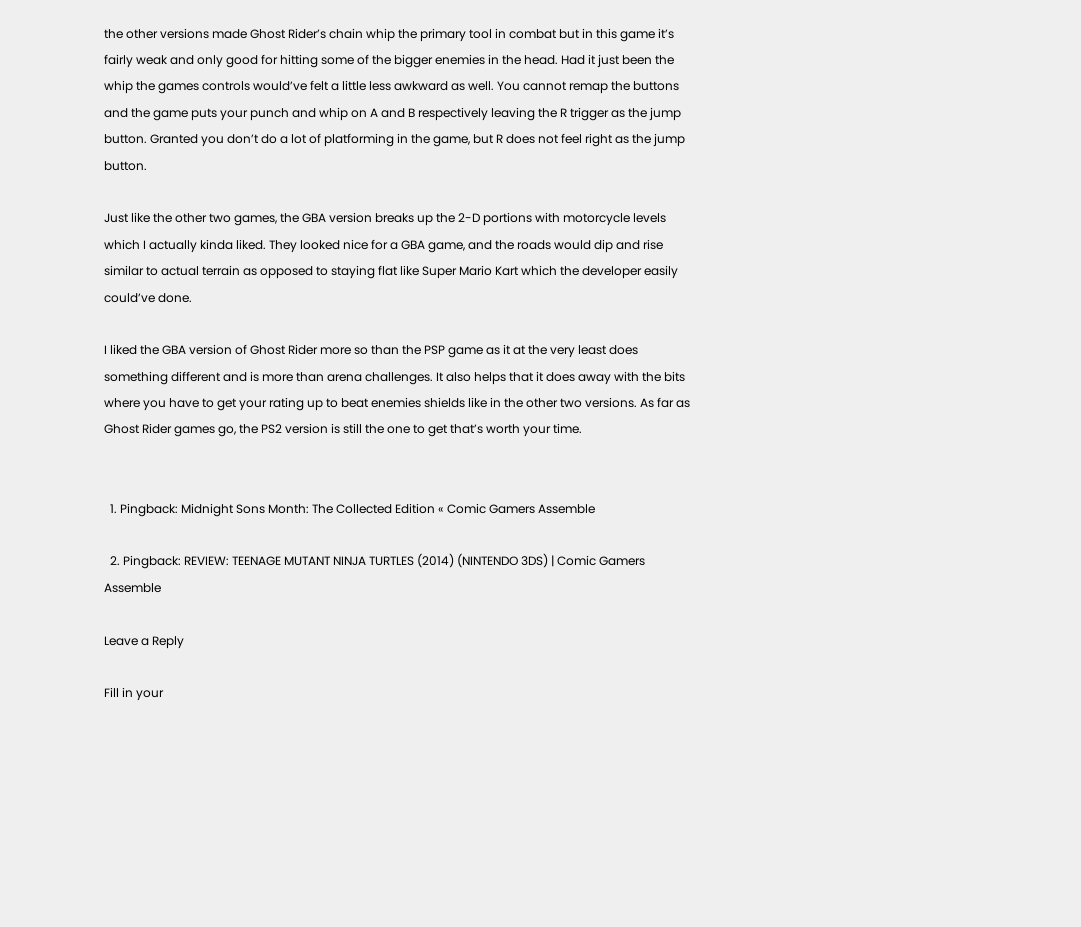the other versions made Ghost Rider’s chain whip the primary tool in combat but in this game it’s fairly weak and only good for hitting some of the bigger enemies in the head. Had it just been the whip the games controls would’ve felt a little less awkward as well. You cannot remap the buttons and the game puts your punch and whip on A and B respectively leaving the R trigger as the jump button. Granted you don’t do a lot of platforming in the game, but R does not feel right as the jump button.

Just like the other two games, the GBA version breaks up the 2-D portions with motorcycle levels which I actually kinda liked. They looked nice for a GBA game, and the roads would dip and rise similar to actual terrain as opposed to staying flat like Super Mario Kart which the developer easily could’ve done.

I liked the GBA version of Ghost Rider more so than the PSP game as it at the very least does something different and is more than arena challenges. It also helps that it does away with the bits where you have to get your rating up to beat enemies shields like in the other two versions. As far as Ghost Rider games go, the PS2 version is still the one to get that’s worth your time.


  1. Pingback: Midnight Sons Month: The Collected Edition « Comic Gamers Assemble

  2. Pingback: REVIEW: TEENAGE MUTANT NINJA TURTLES (2014) (NINTENDO 3DS) | Comic Gamers Assemble

Leave a Reply

Fill in your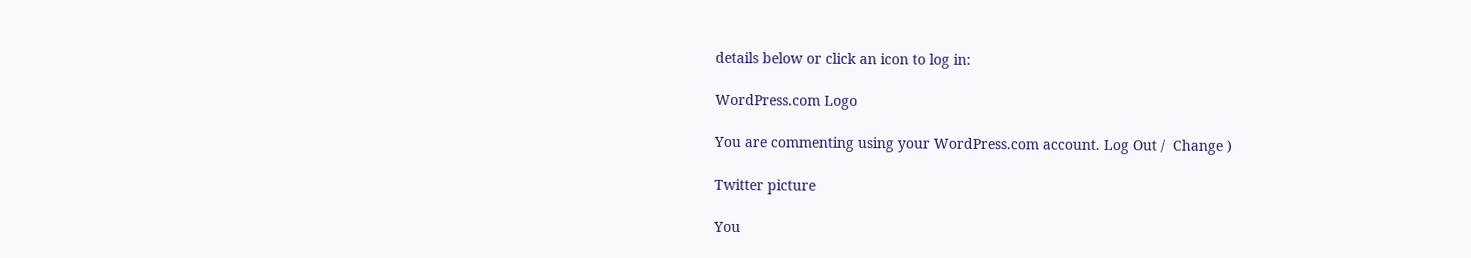details below or click an icon to log in:

WordPress.com Logo

You are commenting using your WordPress.com account. Log Out /  Change )

Twitter picture

You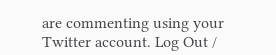are commenting using your Twitter account. Log Out /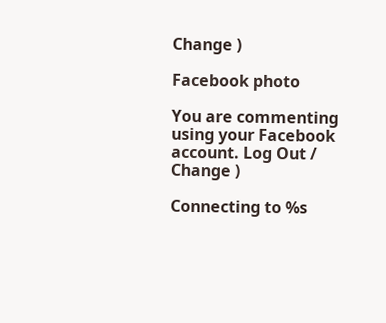Change )

Facebook photo

You are commenting using your Facebook account. Log Out /  Change )

Connecting to %s